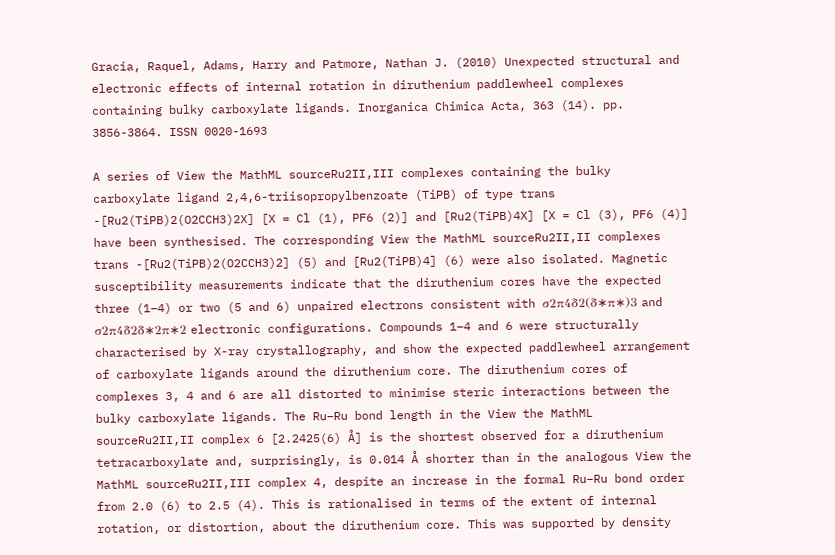Gracia, Raquel, Adams, Harry and Patmore, Nathan J. (2010) Unexpected structural and electronic effects of internal rotation in diruthenium paddlewheel complexes containing bulky carboxylate ligands. Inorganica Chimica Acta, 363 (14). pp. 3856-3864. ISSN 0020-1693

A series of View the MathML sourceRu2II,III complexes containing the bulky carboxylate ligand 2,4,6-triisopropylbenzoate (TiPB) of type trans -[Ru2(TiPB)2(O2CCH3)2X] [X = Cl (1), PF6 (2)] and [Ru2(TiPB)4X] [X = Cl (3), PF6 (4)] have been synthesised. The corresponding View the MathML sourceRu2II,II complexes trans -[Ru2(TiPB)2(O2CCH3)2] (5) and [Ru2(TiPB)4] (6) were also isolated. Magnetic susceptibility measurements indicate that the diruthenium cores have the expected three (1–4) or two (5 and 6) unpaired electrons consistent with σ2π4δ2(δ∗π∗)3 and σ2π4δ2δ∗2π∗2 electronic configurations. Compounds 1–4 and 6 were structurally characterised by X-ray crystallography, and show the expected paddlewheel arrangement of carboxylate ligands around the diruthenium core. The diruthenium cores of complexes 3, 4 and 6 are all distorted to minimise steric interactions between the bulky carboxylate ligands. The Ru–Ru bond length in the View the MathML sourceRu2II,II complex 6 [2.2425(6) Å] is the shortest observed for a diruthenium tetracarboxylate and, surprisingly, is 0.014 Å shorter than in the analogous View the MathML sourceRu2II,III complex 4, despite an increase in the formal Ru–Ru bond order from 2.0 (6) to 2.5 (4). This is rationalised in terms of the extent of internal rotation, or distortion, about the diruthenium core. This was supported by density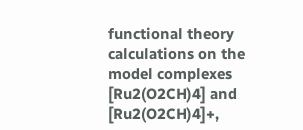functional theory calculations on the model complexes [Ru2(O2CH)4] and [Ru2(O2CH)4]+,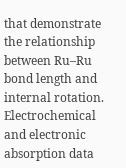that demonstrate the relationship between Ru–Ru bond length and internal rotation. Electrochemical and electronic absorption data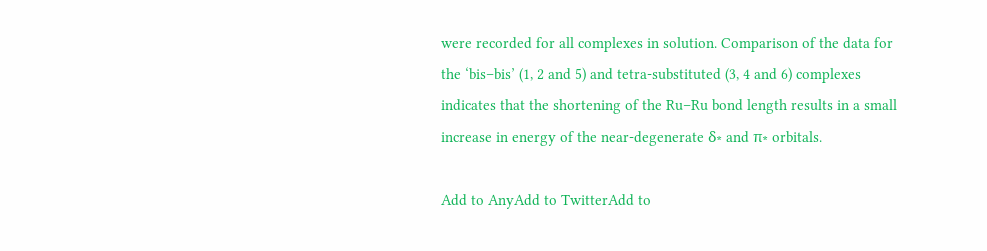were recorded for all complexes in solution. Comparison of the data for the ‘bis–bis’ (1, 2 and 5) and tetra-substituted (3, 4 and 6) complexes indicates that the shortening of the Ru–Ru bond length results in a small increase in energy of the near-degenerate δ∗ and π∗ orbitals.

Add to AnyAdd to TwitterAdd to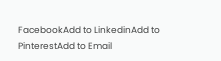FacebookAdd to LinkedinAdd to PinterestAdd to Email